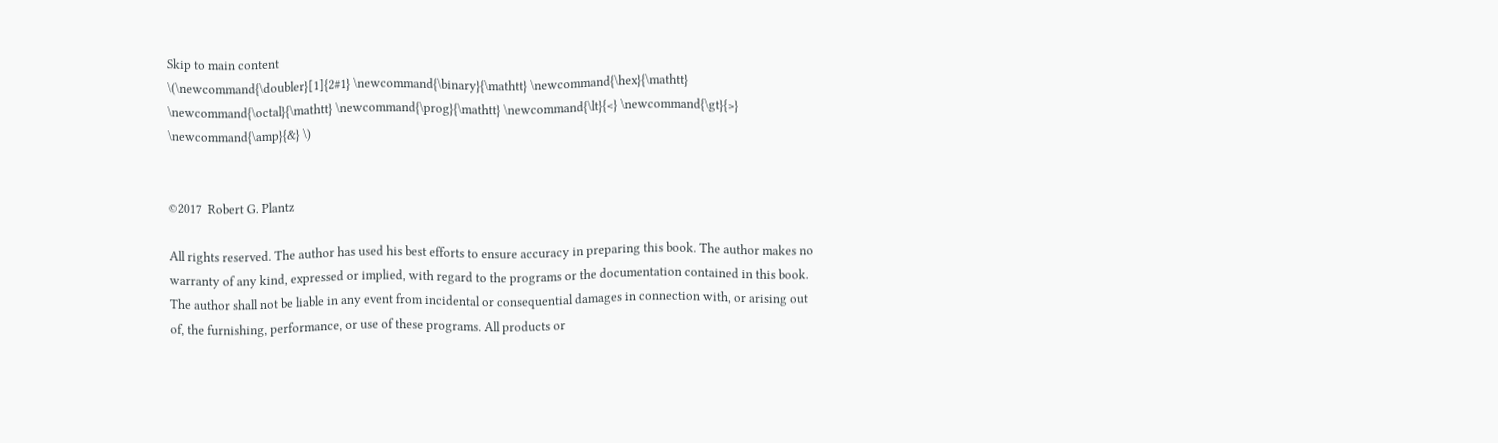Skip to main content
\(\newcommand{\doubler}[1]{2#1} \newcommand{\binary}{\mathtt} \newcommand{\hex}{\mathtt} \newcommand{\octal}{\mathtt} \newcommand{\prog}{\mathtt} \newcommand{\lt}{<} \newcommand{\gt}{>} \newcommand{\amp}{&} \)


©2017  Robert G. Plantz

All rights reserved. The author has used his best efforts to ensure accuracy in preparing this book. The author makes no warranty of any kind, expressed or implied, with regard to the programs or the documentation contained in this book. The author shall not be liable in any event from incidental or consequential damages in connection with, or arising out of, the furnishing, performance, or use of these programs. All products or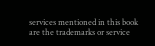services mentioned in this book are the trademarks or service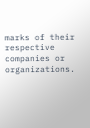marks of their respective companies or organizations.